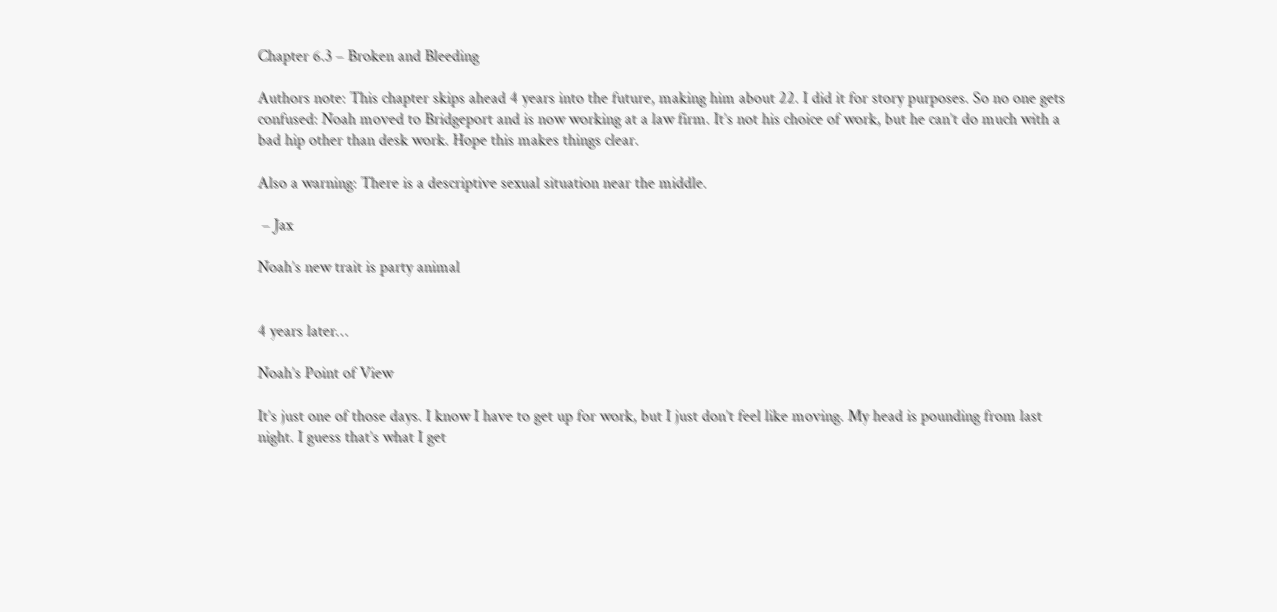Chapter 6.3 – Broken and Bleeding

Authors note: This chapter skips ahead 4 years into the future, making him about 22. I did it for story purposes. So no one gets confused: Noah moved to Bridgeport and is now working at a law firm. It’s not his choice of work, but he can’t do much with a bad hip other than desk work. Hope this makes things clear.

Also a warning: There is a descriptive sexual situation near the middle.

 – Jax

Noah’s new trait is party animal


4 years later…

Noah’s Point of View

It’s just one of those days. I know I have to get up for work, but I just don’t feel like moving. My head is pounding from last night. I guess that’s what I get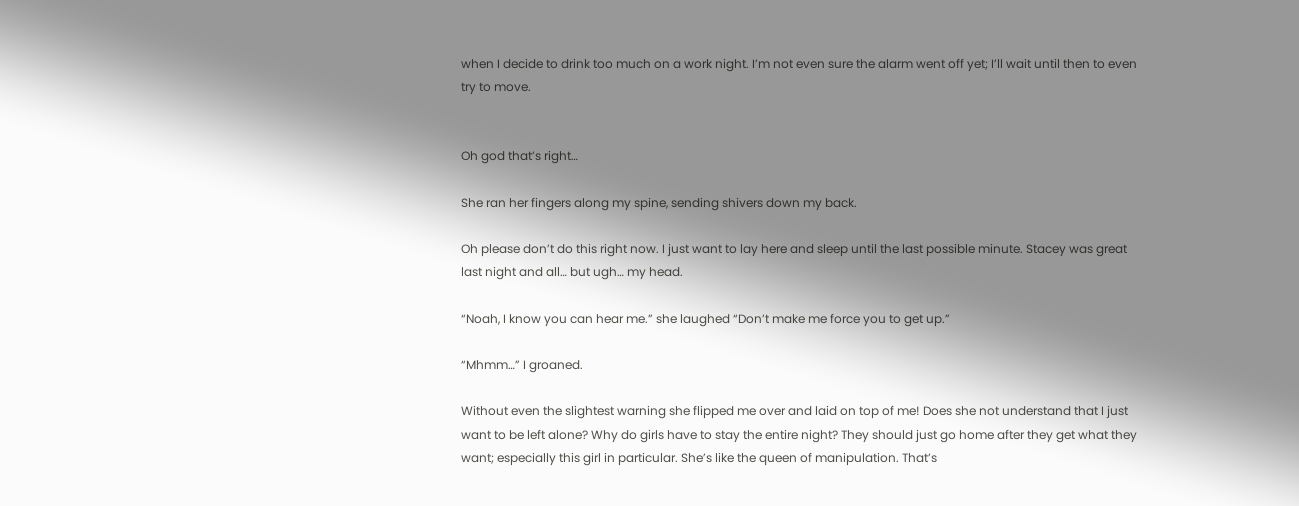when I decide to drink too much on a work night. I’m not even sure the alarm went off yet; I’ll wait until then to even try to move.


Oh god that’s right…

She ran her fingers along my spine, sending shivers down my back.

Oh please don’t do this right now. I just want to lay here and sleep until the last possible minute. Stacey was great last night and all… but ugh… my head.

“Noah, I know you can hear me.” she laughed “Don’t make me force you to get up.”

“Mhmm…” I groaned.

Without even the slightest warning she flipped me over and laid on top of me! Does she not understand that I just want to be left alone? Why do girls have to stay the entire night? They should just go home after they get what they want; especially this girl in particular. She’s like the queen of manipulation. That’s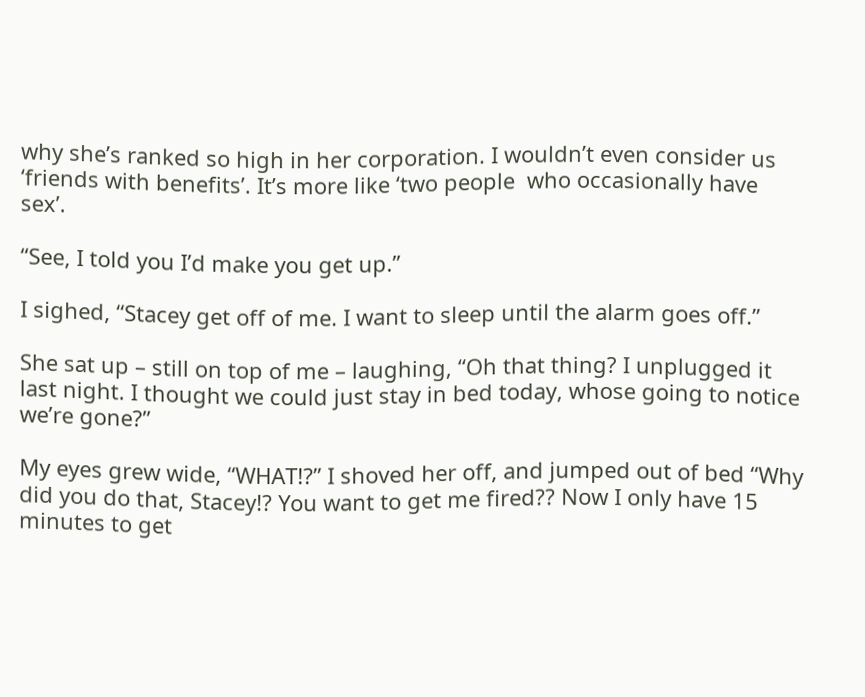why she’s ranked so high in her corporation. I wouldn’t even consider us ‘friends with benefits’. It’s more like ‘two people  who occasionally have sex’.

“See, I told you I’d make you get up.”

I sighed, “Stacey get off of me. I want to sleep until the alarm goes off.”

She sat up – still on top of me – laughing, “Oh that thing? I unplugged it last night. I thought we could just stay in bed today, whose going to notice we’re gone?”

My eyes grew wide, “WHAT!?” I shoved her off, and jumped out of bed “Why did you do that, Stacey!? You want to get me fired?? Now I only have 15 minutes to get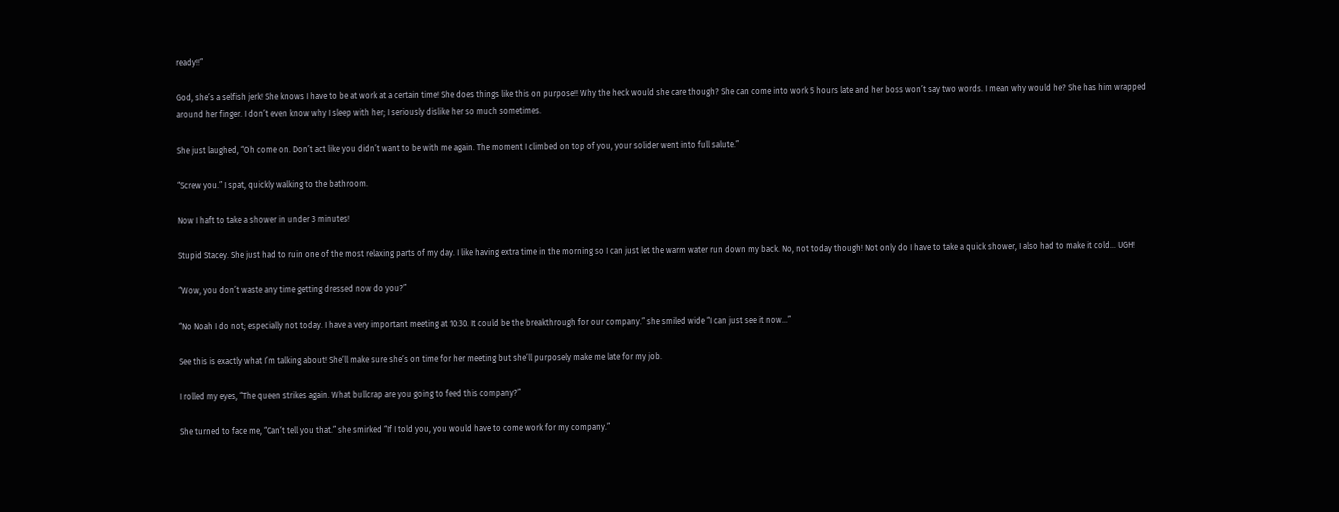ready!!”

God, she’s a selfish jerk! She knows I have to be at work at a certain time! She does things like this on purpose!! Why the heck would she care though? She can come into work 5 hours late and her boss won’t say two words. I mean why would he? She has him wrapped around her finger. I don’t even know why I sleep with her; I seriously dislike her so much sometimes.

She just laughed, “Oh come on. Don’t act like you didn’t want to be with me again. The moment I climbed on top of you, your solider went into full salute.”

“Screw you.” I spat, quickly walking to the bathroom.

Now I haft to take a shower in under 3 minutes!

Stupid Stacey. She just had to ruin one of the most relaxing parts of my day. I like having extra time in the morning so I can just let the warm water run down my back. No, not today though! Not only do I have to take a quick shower, I also had to make it cold… UGH!

“Wow, you don’t waste any time getting dressed now do you?”

“No Noah I do not; especially not today. I have a very important meeting at 10:30. It could be the breakthrough for our company.” she smiled wide “I can just see it now…”

See this is exactly what I’m talking about! She’ll make sure she’s on time for her meeting but she’ll purposely make me late for my job.

I rolled my eyes, “The queen strikes again. What bullcrap are you going to feed this company?”

She turned to face me, “Can’t tell you that.” she smirked “If I told you, you would have to come work for my company.”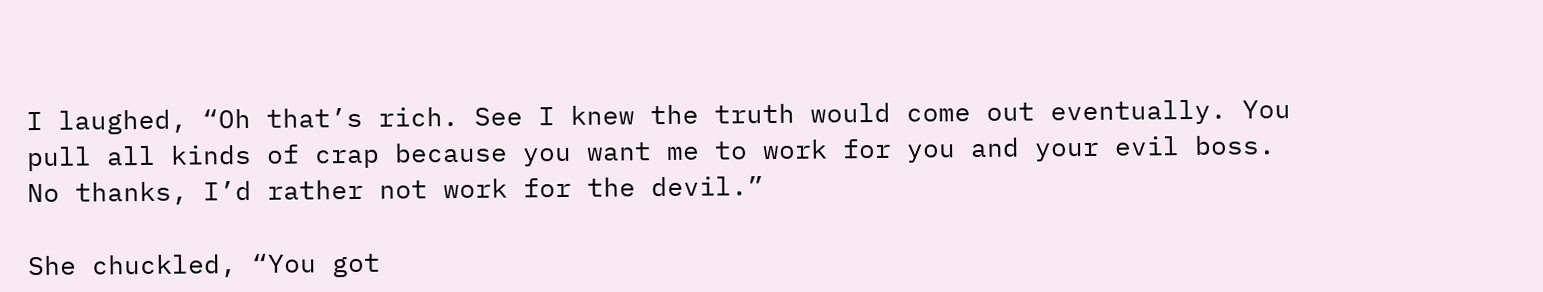I laughed, “Oh that’s rich. See I knew the truth would come out eventually. You pull all kinds of crap because you want me to work for you and your evil boss. No thanks, I’d rather not work for the devil.”

She chuckled, “You got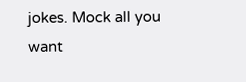jokes. Mock all you want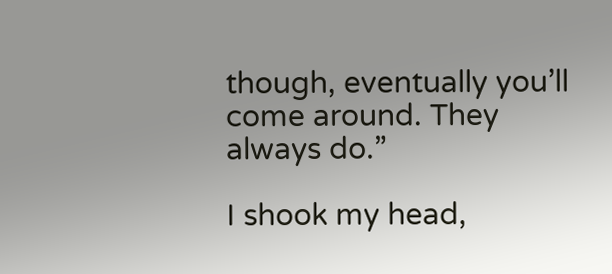though, eventually you’ll come around. They always do.”

I shook my head,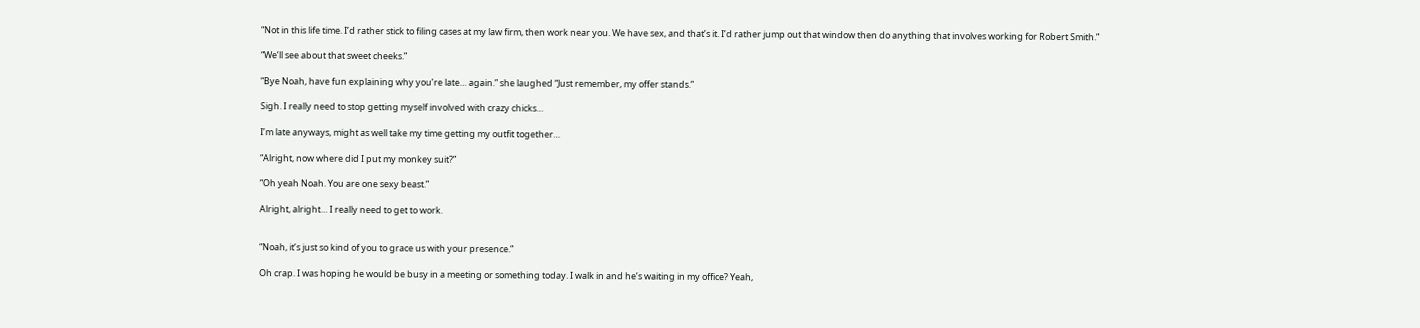“Not in this life time. I’d rather stick to filing cases at my law firm, then work near you. We have sex, and that’s it. I’d rather jump out that window then do anything that involves working for Robert Smith.”

“We’ll see about that sweet cheeks.”

“Bye Noah, have fun explaining why you’re late… again.” she laughed “Just remember, my offer stands.”

Sigh. I really need to stop getting myself involved with crazy chicks…

I’m late anyways, might as well take my time getting my outfit together…

“Alright, now where did I put my monkey suit?”

“Oh yeah Noah. You are one sexy beast.”

Alright, alright… I really need to get to work.


“Noah, it’s just so kind of you to grace us with your presence.”

Oh crap. I was hoping he would be busy in a meeting or something today. I walk in and he’s waiting in my office? Yeah,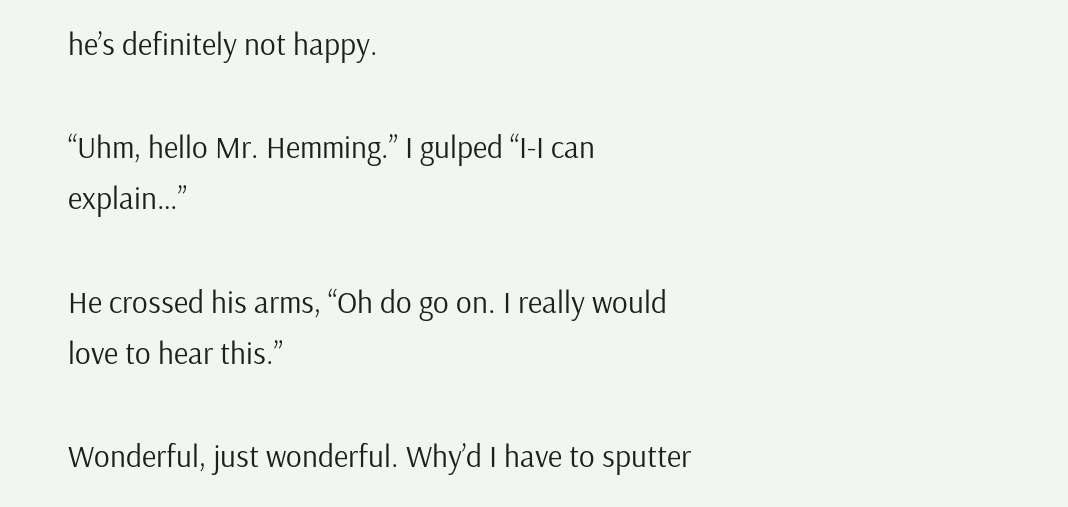he’s definitely not happy.

“Uhm, hello Mr. Hemming.” I gulped “I-I can explain…”

He crossed his arms, “Oh do go on. I really would love to hear this.”

Wonderful, just wonderful. Why’d I have to sputter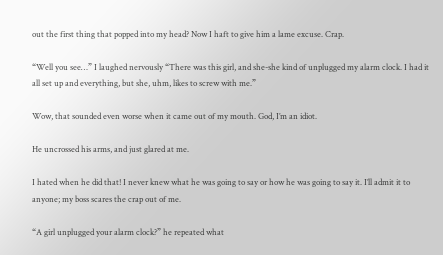out the first thing that popped into my head? Now I haft to give him a lame excuse. Crap.

“Well you see…” I laughed nervously “There was this girl, and she-she kind of unplugged my alarm clock. I had it all set up and everything, but she, uhm, likes to screw with me.”

Wow, that sounded even worse when it came out of my mouth. God, I’m an idiot.

He uncrossed his arms, and just glared at me.

I hated when he did that! I never knew what he was going to say or how he was going to say it. I’ll admit it to anyone; my boss scares the crap out of me.

“A girl unplugged your alarm clock?” he repeated what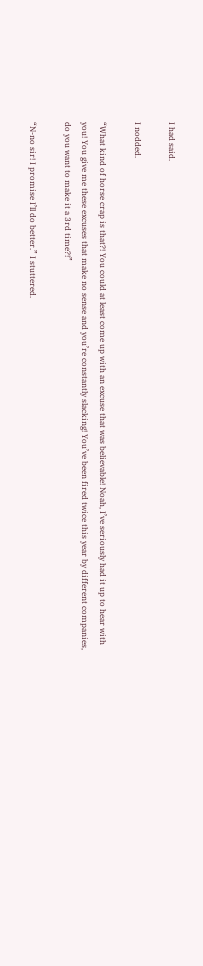I had said.

I nodded.

“What kind of horse crap is that?! You could at least come up with an excuse that was believable! Noah, I’ve seriously had it up to hear with you! You give me these excuses that make no sense and you’re constantly slacking! You’ve been fired twice this year by different companies, do you want to make it a 3rd time?!”

“N-no sir! I promise I’ll do better.” I stuttered.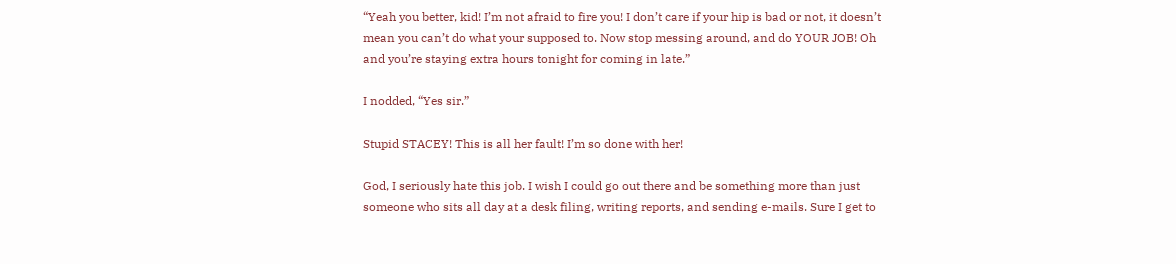“Yeah you better, kid! I’m not afraid to fire you! I don’t care if your hip is bad or not, it doesn’t mean you can’t do what your supposed to. Now stop messing around, and do YOUR JOB! Oh and you’re staying extra hours tonight for coming in late.”

I nodded, “Yes sir.”

Stupid STACEY! This is all her fault! I’m so done with her!

God, I seriously hate this job. I wish I could go out there and be something more than just someone who sits all day at a desk filing, writing reports, and sending e-mails. Sure I get to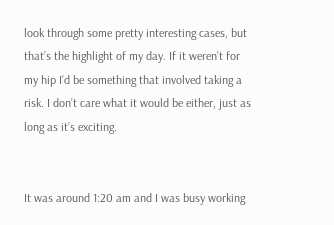look through some pretty interesting cases, but that’s the highlight of my day. If it weren’t for my hip I’d be something that involved taking a risk. I don’t care what it would be either, just as long as it’s exciting.


It was around 1:20 am and I was busy working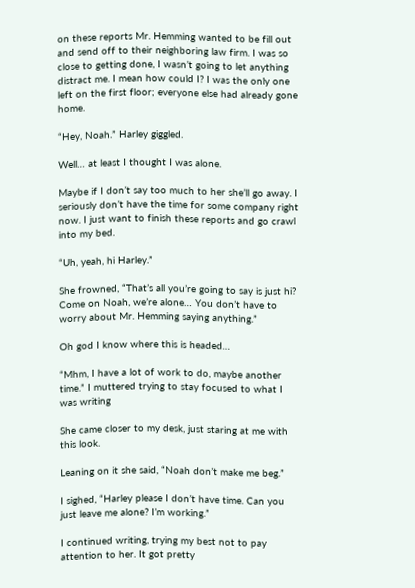on these reports Mr. Hemming wanted to be fill out and send off to their neighboring law firm. I was so close to getting done, I wasn’t going to let anything distract me. I mean how could I? I was the only one left on the first floor; everyone else had already gone home.

“Hey, Noah.” Harley giggled.

Well… at least I thought I was alone.

Maybe if I don’t say too much to her she’ll go away. I seriously don’t have the time for some company right now. I just want to finish these reports and go crawl into my bed.

“Uh, yeah, hi Harley.”

She frowned, “That’s all you’re going to say is just hi? Come on Noah, we’re alone… You don’t have to worry about Mr. Hemming saying anything.”

Oh god I know where this is headed…

“Mhm, I have a lot of work to do, maybe another time.” I muttered trying to stay focused to what I was writing

She came closer to my desk, just staring at me with this look.

Leaning on it she said, “Noah don’t make me beg.”

I sighed, “Harley please I don’t have time. Can you just leave me alone? I’m working.”

I continued writing, trying my best not to pay attention to her. It got pretty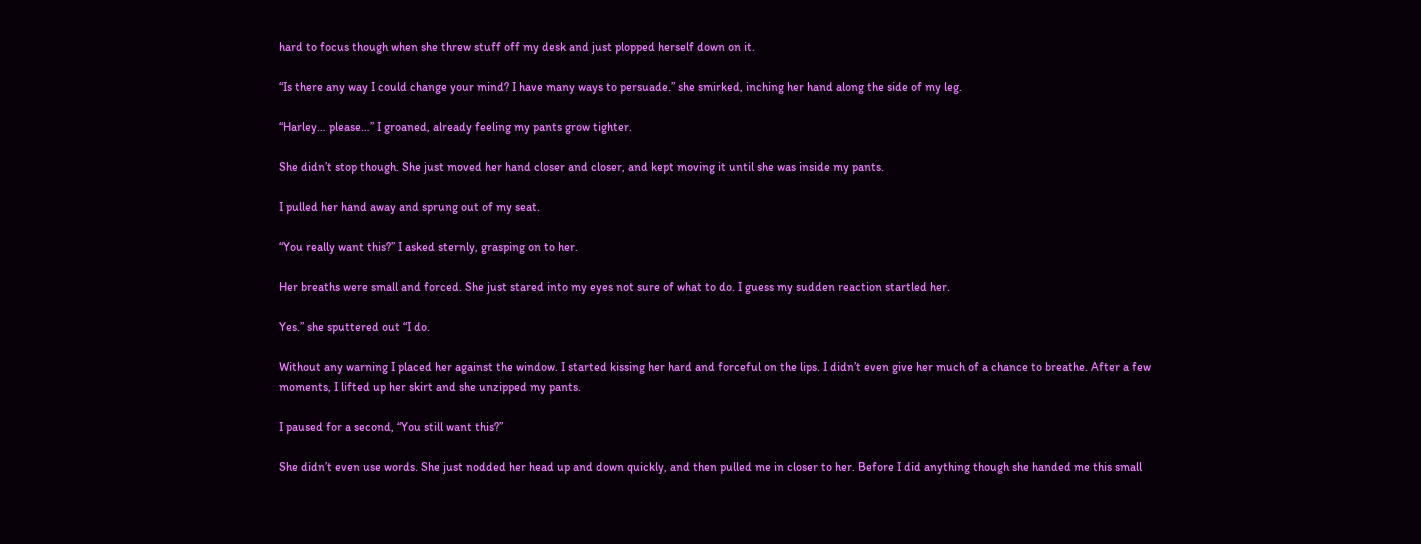hard to focus though when she threw stuff off my desk and just plopped herself down on it.

“Is there any way I could change your mind? I have many ways to persuade.” she smirked, inching her hand along the side of my leg.

“Harley… please…” I groaned, already feeling my pants grow tighter.

She didn’t stop though. She just moved her hand closer and closer, and kept moving it until she was inside my pants.

I pulled her hand away and sprung out of my seat.

“You really want this?” I asked sternly, grasping on to her.

Her breaths were small and forced. She just stared into my eyes not sure of what to do. I guess my sudden reaction startled her.

Yes.” she sputtered out “I do.

Without any warning I placed her against the window. I started kissing her hard and forceful on the lips. I didn’t even give her much of a chance to breathe. After a few moments, I lifted up her skirt and she unzipped my pants.

I paused for a second, “You still want this?”

She didn’t even use words. She just nodded her head up and down quickly, and then pulled me in closer to her. Before I did anything though she handed me this small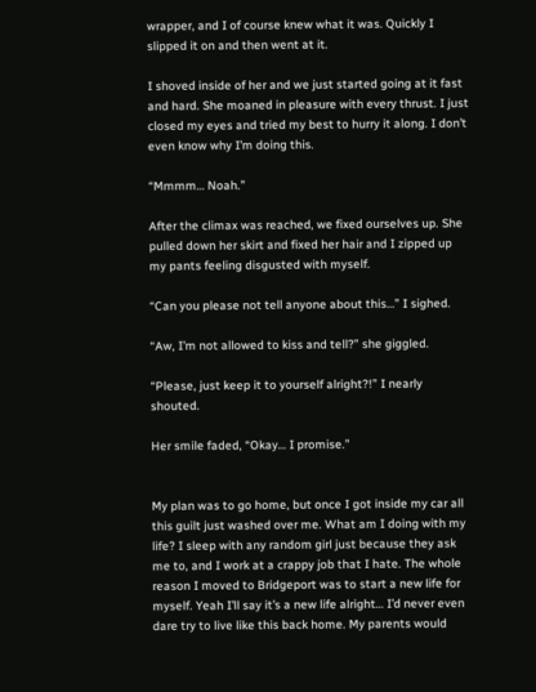wrapper, and I of course knew what it was. Quickly I slipped it on and then went at it.

I shoved inside of her and we just started going at it fast and hard. She moaned in pleasure with every thrust. I just closed my eyes and tried my best to hurry it along. I don’t even know why I’m doing this.

“Mmmm… Noah.”

After the climax was reached, we fixed ourselves up. She pulled down her skirt and fixed her hair and I zipped up my pants feeling disgusted with myself.

“Can you please not tell anyone about this…” I sighed.

“Aw, I’m not allowed to kiss and tell?” she giggled.

“Please, just keep it to yourself alright?!” I nearly shouted.

Her smile faded, “Okay… I promise.”


My plan was to go home, but once I got inside my car all this guilt just washed over me. What am I doing with my life? I sleep with any random girl just because they ask me to, and I work at a crappy job that I hate. The whole reason I moved to Bridgeport was to start a new life for myself. Yeah I’ll say it’s a new life alright… I’d never even dare try to live like this back home. My parents would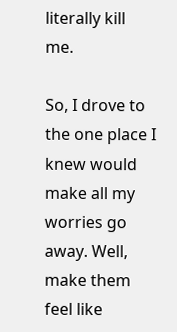literally kill me.

So, I drove to the one place I knew would make all my worries go away. Well, make them feel like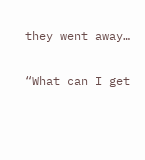they went away…

“What can I get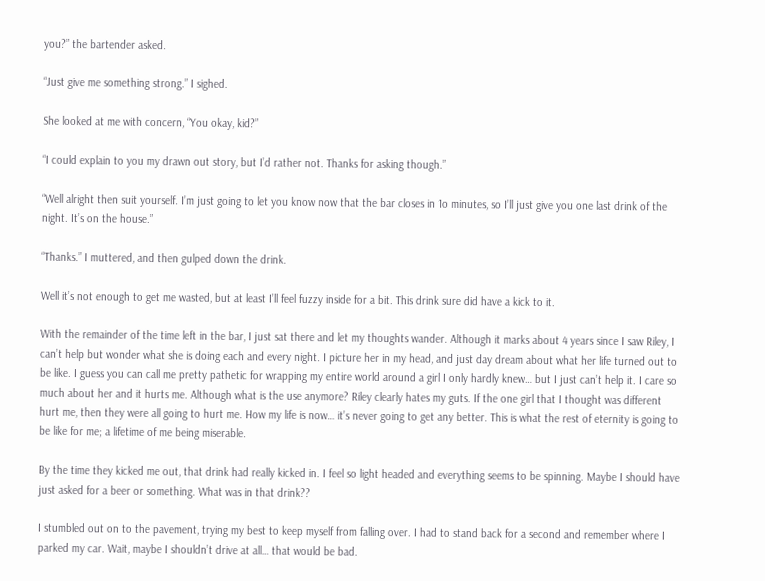you?” the bartender asked.

“Just give me something strong.” I sighed.

She looked at me with concern, “You okay, kid?”

“I could explain to you my drawn out story, but I’d rather not. Thanks for asking though.”

“Well alright then suit yourself. I’m just going to let you know now that the bar closes in 1o minutes, so I’ll just give you one last drink of the night. It’s on the house.”

“Thanks.” I muttered, and then gulped down the drink.

Well it’s not enough to get me wasted, but at least I’ll feel fuzzy inside for a bit. This drink sure did have a kick to it.

With the remainder of the time left in the bar, I just sat there and let my thoughts wander. Although it marks about 4 years since I saw Riley, I can’t help but wonder what she is doing each and every night. I picture her in my head, and just day dream about what her life turned out to be like. I guess you can call me pretty pathetic for wrapping my entire world around a girl I only hardly knew… but I just can’t help it. I care so much about her and it hurts me. Although what is the use anymore? Riley clearly hates my guts. If the one girl that I thought was different hurt me, then they were all going to hurt me. How my life is now… it’s never going to get any better. This is what the rest of eternity is going to be like for me; a lifetime of me being miserable.

By the time they kicked me out, that drink had really kicked in. I feel so light headed and everything seems to be spinning. Maybe I should have just asked for a beer or something. What was in that drink??

I stumbled out on to the pavement, trying my best to keep myself from falling over. I had to stand back for a second and remember where I parked my car. Wait, maybe I shouldn’t drive at all… that would be bad.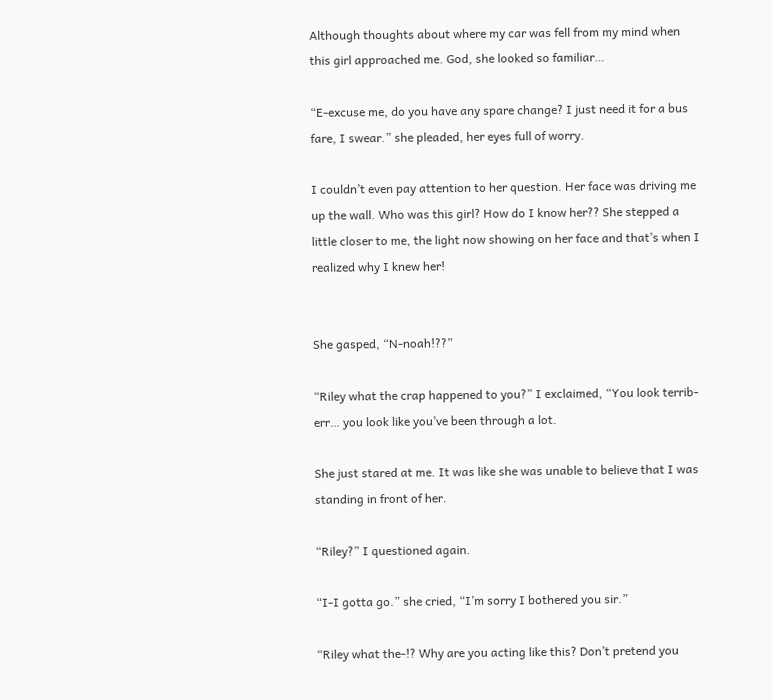Although thoughts about where my car was fell from my mind when this girl approached me. God, she looked so familiar…

“E-excuse me, do you have any spare change? I just need it for a bus fare, I swear.” she pleaded, her eyes full of worry.

I couldn’t even pay attention to her question. Her face was driving me up the wall. Who was this girl? How do I know her?? She stepped a little closer to me, the light now showing on her face and that’s when I realized why I knew her!


She gasped, “N-noah!??”

“Riley what the crap happened to you?” I exclaimed, “You look terrib- err… you look like you’ve been through a lot.

She just stared at me. It was like she was unable to believe that I was standing in front of her.

“Riley?” I questioned again.

“I-I gotta go.” she cried, “I’m sorry I bothered you sir.”

“Riley what the-!? Why are you acting like this? Don’t pretend you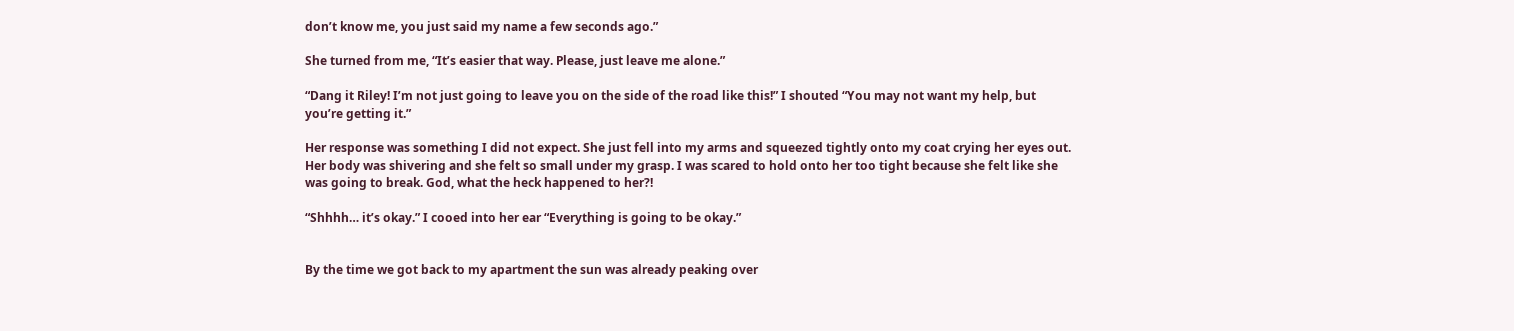don’t know me, you just said my name a few seconds ago.”

She turned from me, “It’s easier that way. Please, just leave me alone.”

“Dang it Riley! I’m not just going to leave you on the side of the road like this!” I shouted “You may not want my help, but you’re getting it.”

Her response was something I did not expect. She just fell into my arms and squeezed tightly onto my coat crying her eyes out. Her body was shivering and she felt so small under my grasp. I was scared to hold onto her too tight because she felt like she was going to break. God, what the heck happened to her?!

“Shhhh… it’s okay.” I cooed into her ear “Everything is going to be okay.”


By the time we got back to my apartment the sun was already peaking over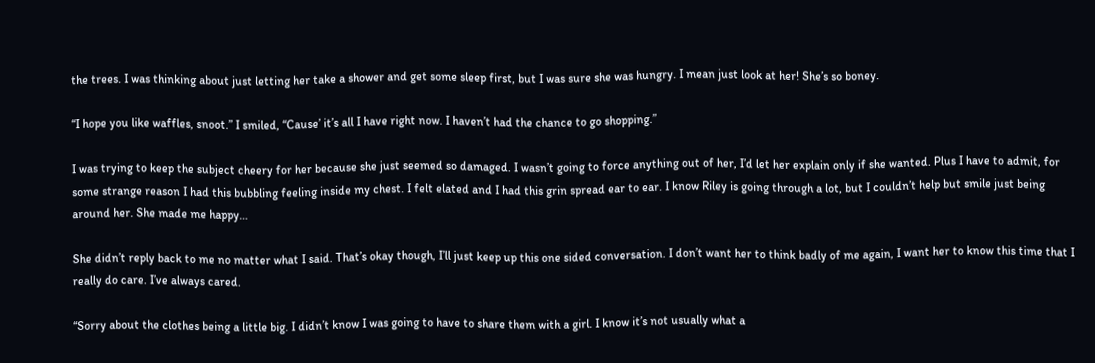the trees. I was thinking about just letting her take a shower and get some sleep first, but I was sure she was hungry. I mean just look at her! She’s so boney.

“I hope you like waffles, snoot.” I smiled, “Cause’ it’s all I have right now. I haven’t had the chance to go shopping.”

I was trying to keep the subject cheery for her because she just seemed so damaged. I wasn’t going to force anything out of her, I’d let her explain only if she wanted. Plus I have to admit, for some strange reason I had this bubbling feeling inside my chest. I felt elated and I had this grin spread ear to ear. I know Riley is going through a lot, but I couldn’t help but smile just being around her. She made me happy…

She didn’t reply back to me no matter what I said. That’s okay though, I’ll just keep up this one sided conversation. I don’t want her to think badly of me again, I want her to know this time that I really do care. I’ve always cared.

“Sorry about the clothes being a little big. I didn’t know I was going to have to share them with a girl. I know it’s not usually what a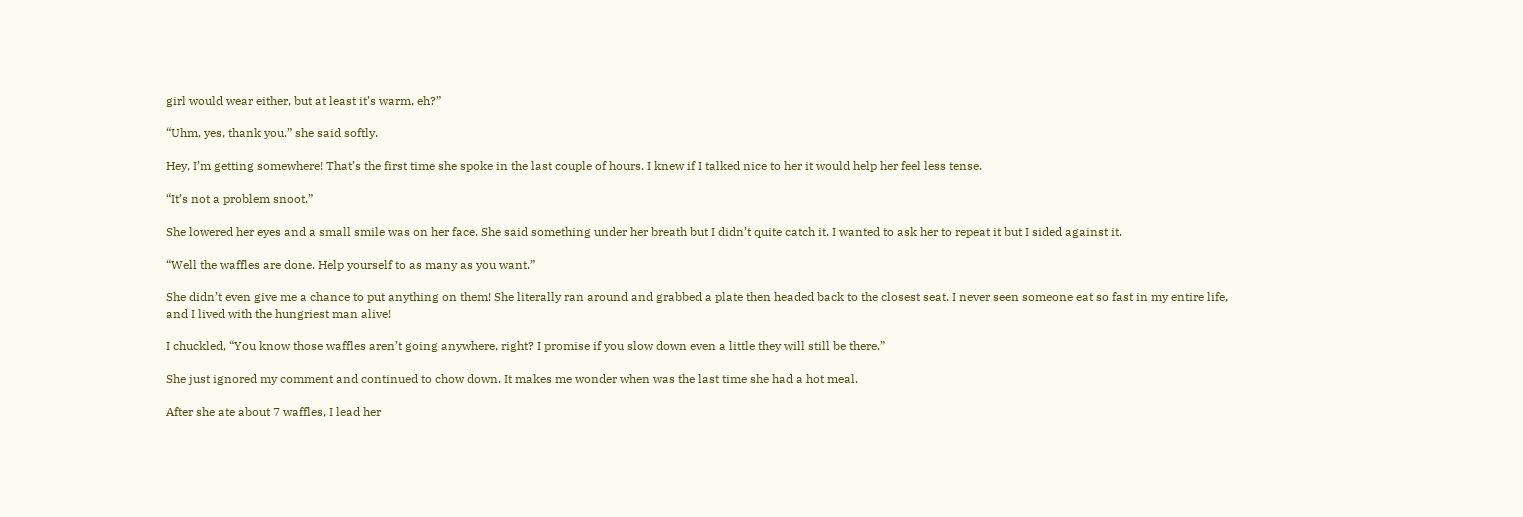girl would wear either, but at least it’s warm, eh?”

“Uhm, yes, thank you.” she said softly.

Hey, I’m getting somewhere! That’s the first time she spoke in the last couple of hours. I knew if I talked nice to her it would help her feel less tense.

“It’s not a problem snoot.”

She lowered her eyes and a small smile was on her face. She said something under her breath but I didn’t quite catch it. I wanted to ask her to repeat it but I sided against it.

“Well the waffles are done. Help yourself to as many as you want.”

She didn’t even give me a chance to put anything on them! She literally ran around and grabbed a plate then headed back to the closest seat. I never seen someone eat so fast in my entire life, and I lived with the hungriest man alive!

I chuckled, “You know those waffles aren’t going anywhere, right? I promise if you slow down even a little they will still be there.”

She just ignored my comment and continued to chow down. It makes me wonder when was the last time she had a hot meal.

After she ate about 7 waffles, I lead her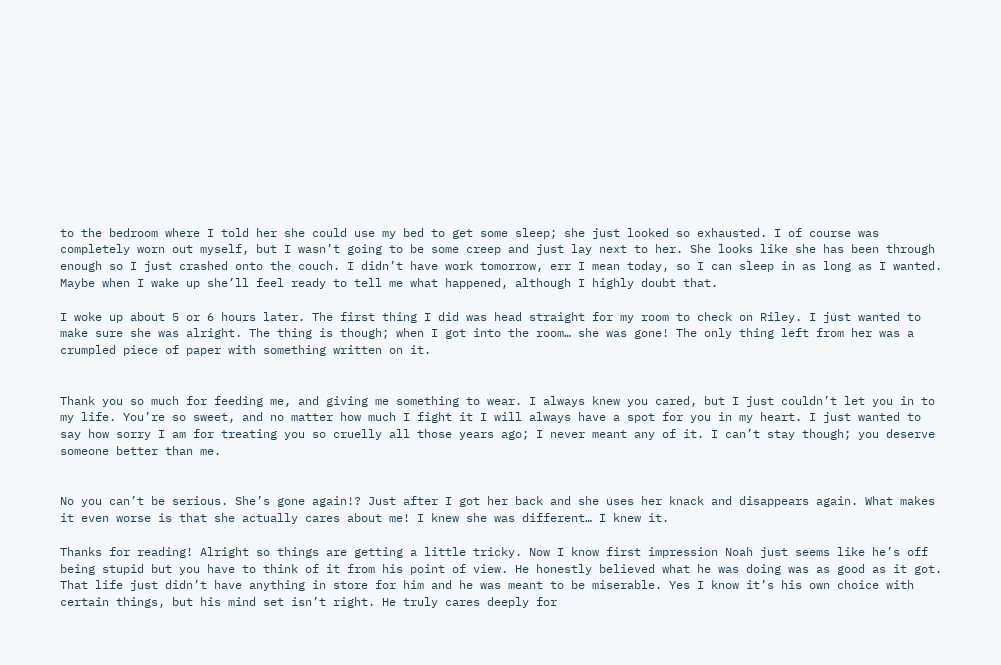to the bedroom where I told her she could use my bed to get some sleep; she just looked so exhausted. I of course was completely worn out myself, but I wasn’t going to be some creep and just lay next to her. She looks like she has been through enough so I just crashed onto the couch. I didn’t have work tomorrow, err I mean today, so I can sleep in as long as I wanted. Maybe when I wake up she’ll feel ready to tell me what happened, although I highly doubt that.

I woke up about 5 or 6 hours later. The first thing I did was head straight for my room to check on Riley. I just wanted to make sure she was alright. The thing is though; when I got into the room… she was gone! The only thing left from her was a crumpled piece of paper with something written on it.


Thank you so much for feeding me, and giving me something to wear. I always knew you cared, but I just couldn’t let you in to my life. You’re so sweet, and no matter how much I fight it I will always have a spot for you in my heart. I just wanted to say how sorry I am for treating you so cruelly all those years ago; I never meant any of it. I can’t stay though; you deserve someone better than me.


No you can’t be serious. She’s gone again!? Just after I got her back and she uses her knack and disappears again. What makes it even worse is that she actually cares about me! I knew she was different… I knew it.

Thanks for reading! Alright so things are getting a little tricky. Now I know first impression Noah just seems like he’s off being stupid but you have to think of it from his point of view. He honestly believed what he was doing was as good as it got. That life just didn’t have anything in store for him and he was meant to be miserable. Yes I know it’s his own choice with certain things, but his mind set isn’t right. He truly cares deeply for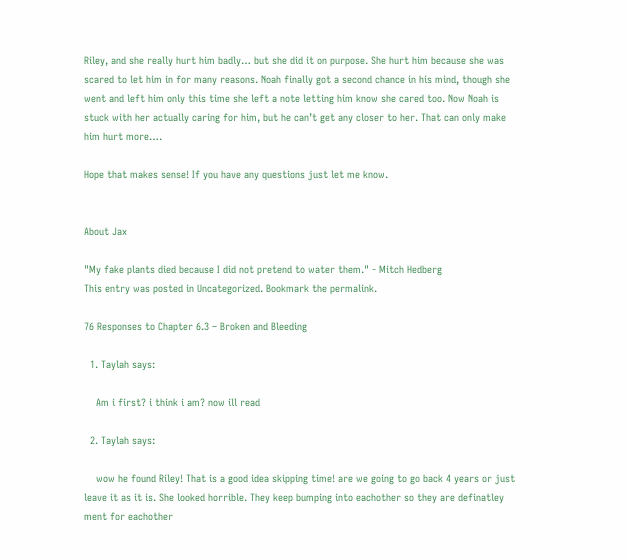Riley, and she really hurt him badly… but she did it on purpose. She hurt him because she was scared to let him in for many reasons. Noah finally got a second chance in his mind, though she went and left him only this time she left a note letting him know she cared too. Now Noah is stuck with her actually caring for him, but he can’t get any closer to her. That can only make him hurt more….

Hope that makes sense! If you have any questions just let me know.


About Jax

"My fake plants died because I did not pretend to water them." - Mitch Hedberg
This entry was posted in Uncategorized. Bookmark the permalink.

76 Responses to Chapter 6.3 – Broken and Bleeding

  1. Taylah says:

    Am i first? i think i am? now ill read

  2. Taylah says:

    wow he found Riley! That is a good idea skipping time! are we going to go back 4 years or just leave it as it is. She looked horrible. They keep bumping into eachother so they are definatley ment for eachother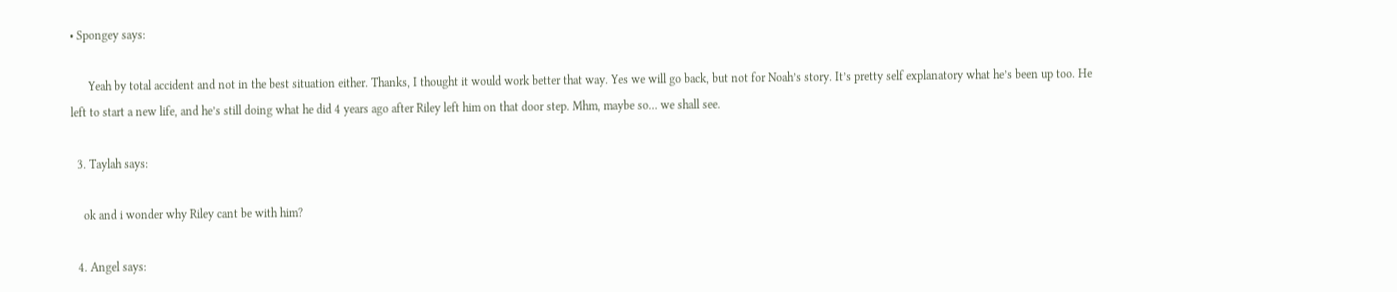• Spongey says:

      Yeah by total accident and not in the best situation either. Thanks, I thought it would work better that way. Yes we will go back, but not for Noah’s story. It’s pretty self explanatory what he’s been up too. He left to start a new life, and he’s still doing what he did 4 years ago after Riley left him on that door step. Mhm, maybe so… we shall see.

  3. Taylah says:

    ok and i wonder why Riley cant be with him?

  4. Angel says: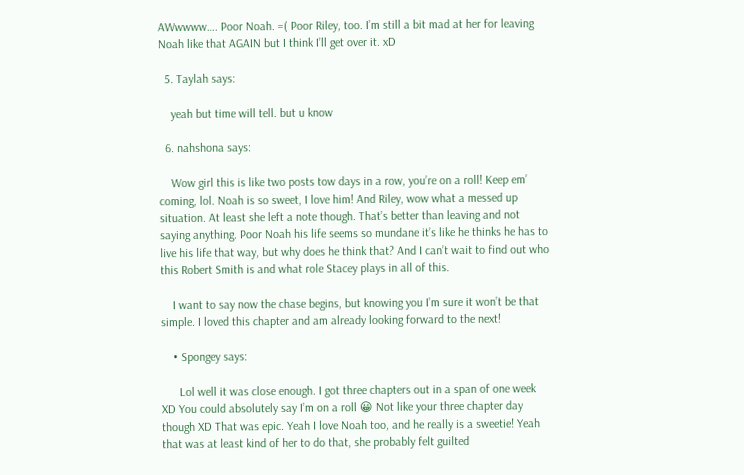AWwwww…. Poor Noah. =( Poor Riley, too. I’m still a bit mad at her for leaving Noah like that AGAIN but I think I’ll get over it. xD

  5. Taylah says:

    yeah but time will tell. but u know

  6. nahshona says:

    Wow girl this is like two posts tow days in a row, you’re on a roll! Keep em’ coming, lol. Noah is so sweet, I love him! And Riley, wow what a messed up situation. At least she left a note though. That’s better than leaving and not saying anything. Poor Noah his life seems so mundane it’s like he thinks he has to live his life that way, but why does he think that? And I can’t wait to find out who this Robert Smith is and what role Stacey plays in all of this.

    I want to say now the chase begins, but knowing you I’m sure it won’t be that simple. I loved this chapter and am already looking forward to the next!

    • Spongey says:

      Lol well it was close enough. I got three chapters out in a span of one week XD You could absolutely say I’m on a roll 😀 Not like your three chapter day though XD That was epic. Yeah I love Noah too, and he really is a sweetie! Yeah that was at least kind of her to do that, she probably felt guilted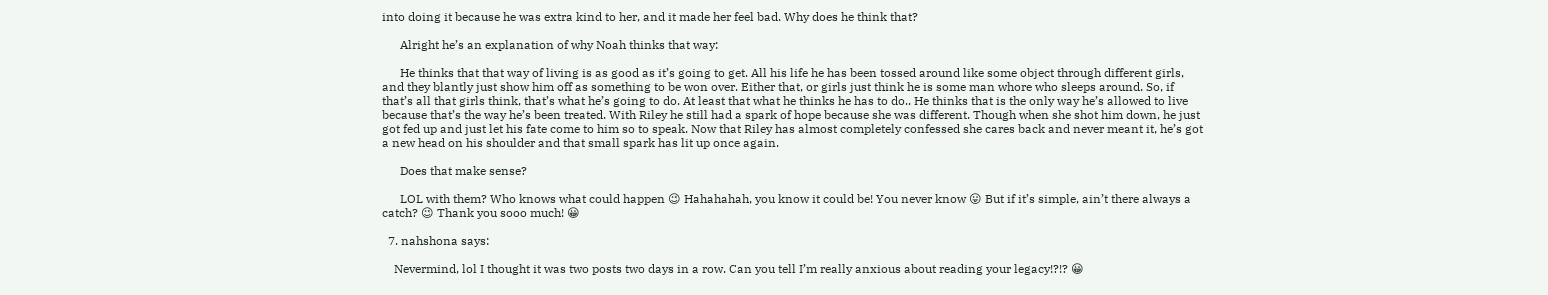into doing it because he was extra kind to her, and it made her feel bad. Why does he think that?

      Alright he’s an explanation of why Noah thinks that way:

      He thinks that that way of living is as good as it’s going to get. All his life he has been tossed around like some object through different girls, and they blantly just show him off as something to be won over. Either that, or girls just think he is some man whore who sleeps around. So, if that’s all that girls think, that’s what he’s going to do. At least that what he thinks he has to do.. He thinks that is the only way he’s allowed to live because that’s the way he’s been treated. With Riley he still had a spark of hope because she was different. Though when she shot him down, he just got fed up and just let his fate come to him so to speak. Now that Riley has almost completely confessed she cares back and never meant it, he’s got a new head on his shoulder and that small spark has lit up once again.

      Does that make sense?

      LOL with them? Who knows what could happen 😉 Hahahahah, you know it could be! You never know 😛 But if it’s simple, ain’t there always a catch? 😉 Thank you sooo much! 😀

  7. nahshona says:

    Nevermind, lol I thought it was two posts two days in a row. Can you tell I’m really anxious about reading your legacy!?!? 😀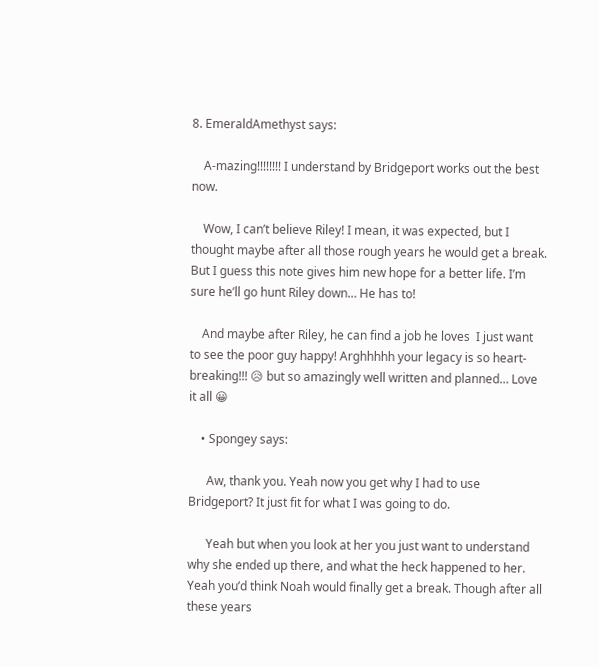8. EmeraldAmethyst says:

    A-mazing!!!!!!!! I understand by Bridgeport works out the best now.

    Wow, I can’t believe Riley! I mean, it was expected, but I thought maybe after all those rough years he would get a break. But I guess this note gives him new hope for a better life. I’m sure he’ll go hunt Riley down… He has to!

    And maybe after Riley, he can find a job he loves  I just want to see the poor guy happy! Arghhhhh your legacy is so heart-breaking!!! 😥 but so amazingly well written and planned… Love it all 😀

    • Spongey says:

      Aw, thank you. Yeah now you get why I had to use Bridgeport? It just fit for what I was going to do.

      Yeah but when you look at her you just want to understand why she ended up there, and what the heck happened to her. Yeah you’d think Noah would finally get a break. Though after all these years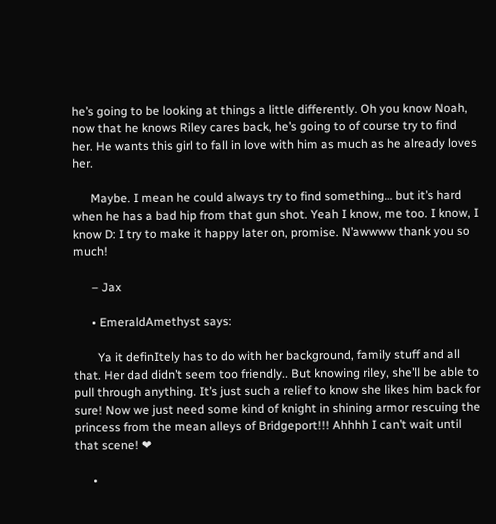he’s going to be looking at things a little differently. Oh you know Noah, now that he knows Riley cares back, he’s going to of course try to find her. He wants this girl to fall in love with him as much as he already loves her.

      Maybe. I mean he could always try to find something… but it’s hard when he has a bad hip from that gun shot. Yeah I know, me too. I know, I know D: I try to make it happy later on, promise. N’awwww thank you so much!

      – Jax

      • EmeraldAmethyst says:

        Ya it definItely has to do with her background, family stuff and all that. Her dad didn’t seem too friendly.. But knowing riley, she’ll be able to pull through anything. It’s just such a relief to know she likes him back for sure! Now we just need some kind of knight in shining armor rescuing the princess from the mean alleys of Bridgeport!!! Ahhhh I can’t wait until that scene! ❤

      •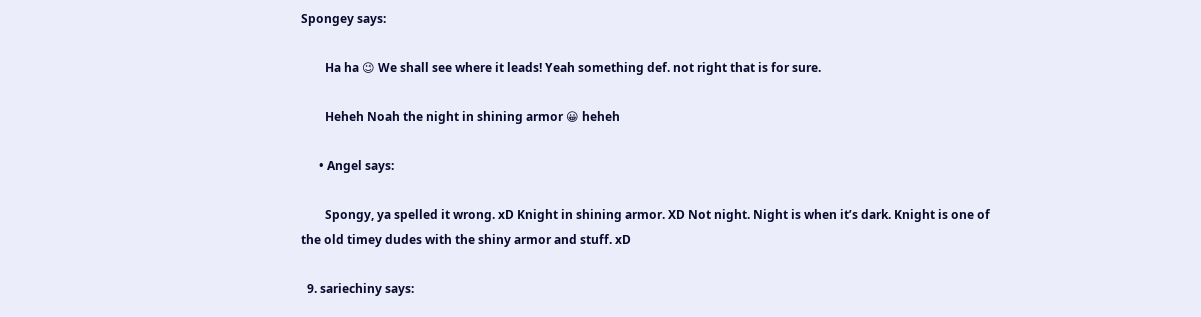Spongey says:

        Ha ha 😉 We shall see where it leads! Yeah something def. not right that is for sure.

        Heheh Noah the night in shining armor 😀 heheh

      • Angel says:

        Spongy, ya spelled it wrong. xD Knight in shining armor. XD Not night. Night is when it’s dark. Knight is one of the old timey dudes with the shiny armor and stuff. xD

  9. sariechiny says: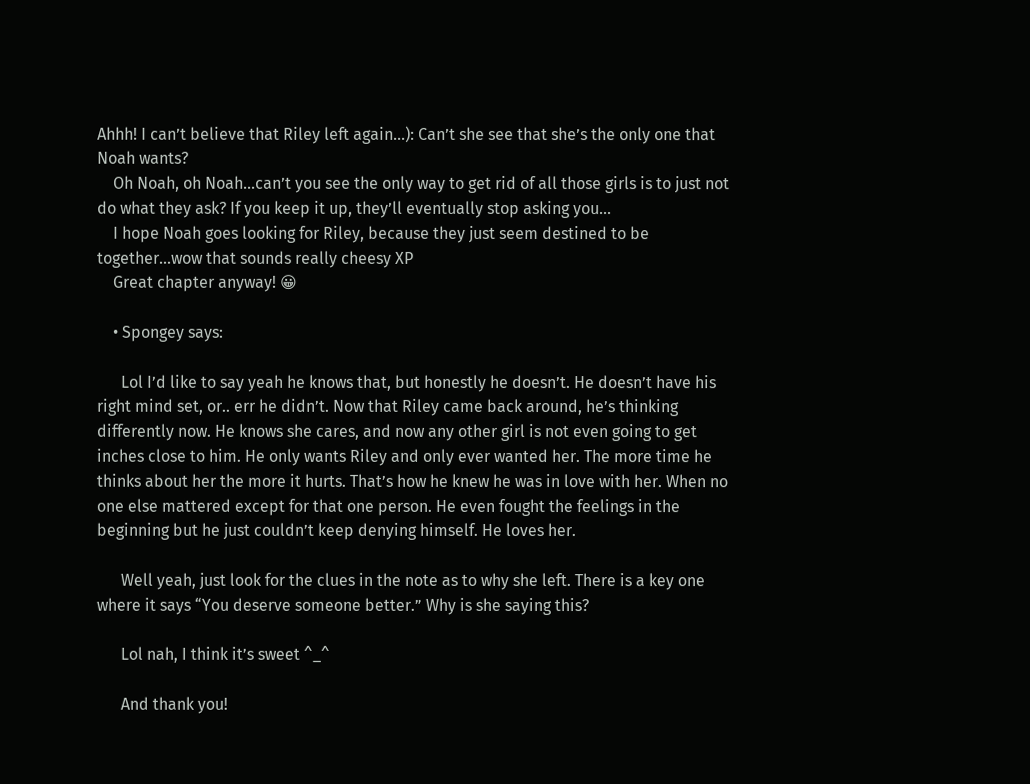Ahhh! I can’t believe that Riley left again…): Can’t she see that she’s the only one that Noah wants?
    Oh Noah, oh Noah…can’t you see the only way to get rid of all those girls is to just not do what they ask? If you keep it up, they’ll eventually stop asking you…
    I hope Noah goes looking for Riley, because they just seem destined to be together…wow that sounds really cheesy XP
    Great chapter anyway! 😀

    • Spongey says:

      Lol I’d like to say yeah he knows that, but honestly he doesn’t. He doesn’t have his right mind set, or.. err he didn’t. Now that Riley came back around, he’s thinking differently now. He knows she cares, and now any other girl is not even going to get inches close to him. He only wants Riley and only ever wanted her. The more time he thinks about her the more it hurts. That’s how he knew he was in love with her. When no one else mattered except for that one person. He even fought the feelings in the beginning but he just couldn’t keep denying himself. He loves her.

      Well yeah, just look for the clues in the note as to why she left. There is a key one where it says “You deserve someone better.” Why is she saying this?

      Lol nah, I think it’s sweet ^_^

      And thank you!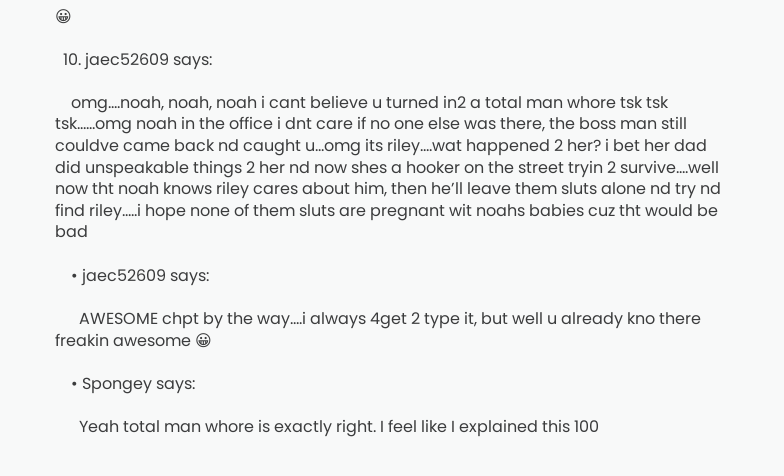😀

  10. jaec52609 says:

    omg….noah, noah, noah i cant believe u turned in2 a total man whore tsk tsk tsk……omg noah in the office i dnt care if no one else was there, the boss man still couldve came back nd caught u…omg its riley….wat happened 2 her? i bet her dad did unspeakable things 2 her nd now shes a hooker on the street tryin 2 survive….well now tht noah knows riley cares about him, then he’ll leave them sluts alone nd try nd find riley…..i hope none of them sluts are pregnant wit noahs babies cuz tht would be bad

    • jaec52609 says:

      AWESOME chpt by the way….i always 4get 2 type it, but well u already kno there freakin awesome 😀

    • Spongey says:

      Yeah total man whore is exactly right. I feel like I explained this 100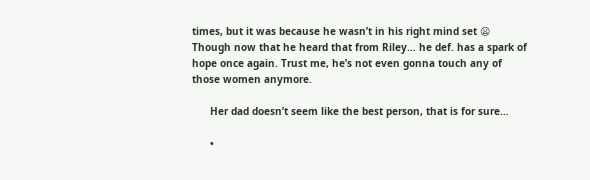times, but it was because he wasn’t in his right mind set 😦 Though now that he heard that from Riley… he def. has a spark of hope once again. Trust me, he’s not even gonna touch any of those women anymore.

      Her dad doesn’t seem like the best person, that is for sure…

      •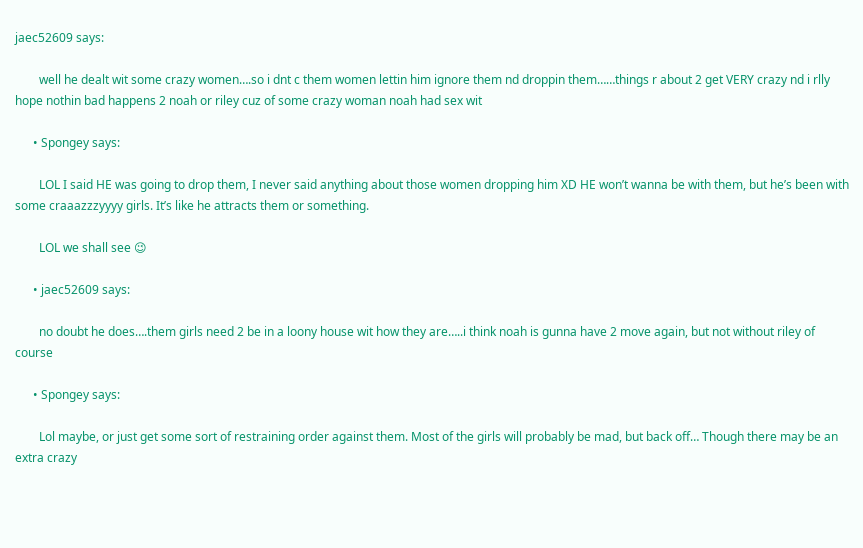jaec52609 says:

        well he dealt wit some crazy women….so i dnt c them women lettin him ignore them nd droppin them……things r about 2 get VERY crazy nd i rlly hope nothin bad happens 2 noah or riley cuz of some crazy woman noah had sex wit

      • Spongey says:

        LOL I said HE was going to drop them, I never said anything about those women dropping him XD HE won’t wanna be with them, but he’s been with some craaazzzyyyy girls. It’s like he attracts them or something.

        LOL we shall see 😉

      • jaec52609 says:

        no doubt he does….them girls need 2 be in a loony house wit how they are…..i think noah is gunna have 2 move again, but not without riley of course

      • Spongey says:

        Lol maybe, or just get some sort of restraining order against them. Most of the girls will probably be mad, but back off… Though there may be an extra crazy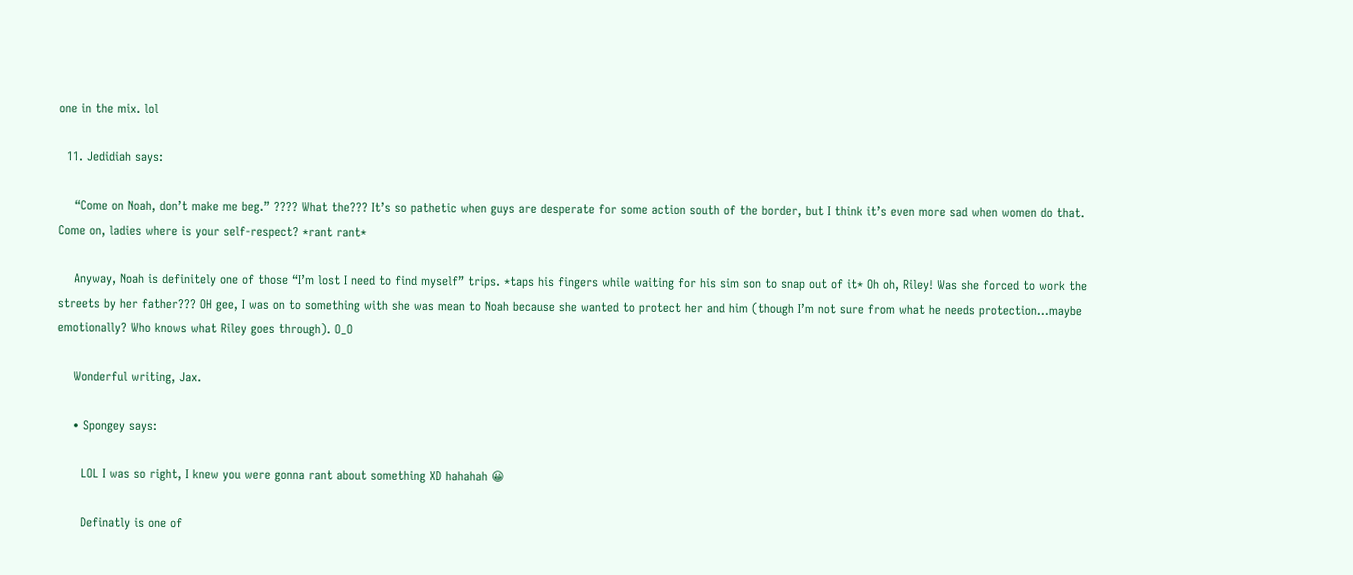one in the mix. lol

  11. Jedidiah says:

    “Come on Noah, don’t make me beg.” ???? What the??? It’s so pathetic when guys are desperate for some action south of the border, but I think it’s even more sad when women do that. Come on, ladies where is your self-respect? *rant rant*

    Anyway, Noah is definitely one of those “I’m lost I need to find myself” trips. *taps his fingers while waiting for his sim son to snap out of it* Oh oh, Riley! Was she forced to work the streets by her father??? OH gee, I was on to something with she was mean to Noah because she wanted to protect her and him (though I’m not sure from what he needs protection…maybe emotionally? Who knows what Riley goes through). O_O

    Wonderful writing, Jax.

    • Spongey says:

      LOL I was so right, I knew you were gonna rant about something XD hahahah 😀

      Definatly is one of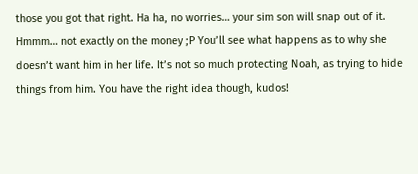those you got that right. Ha ha, no worries… your sim son will snap out of it. Hmmm… not exactly on the money ;P You’ll see what happens as to why she doesn’t want him in her life. It’s not so much protecting Noah, as trying to hide things from him. You have the right idea though, kudos!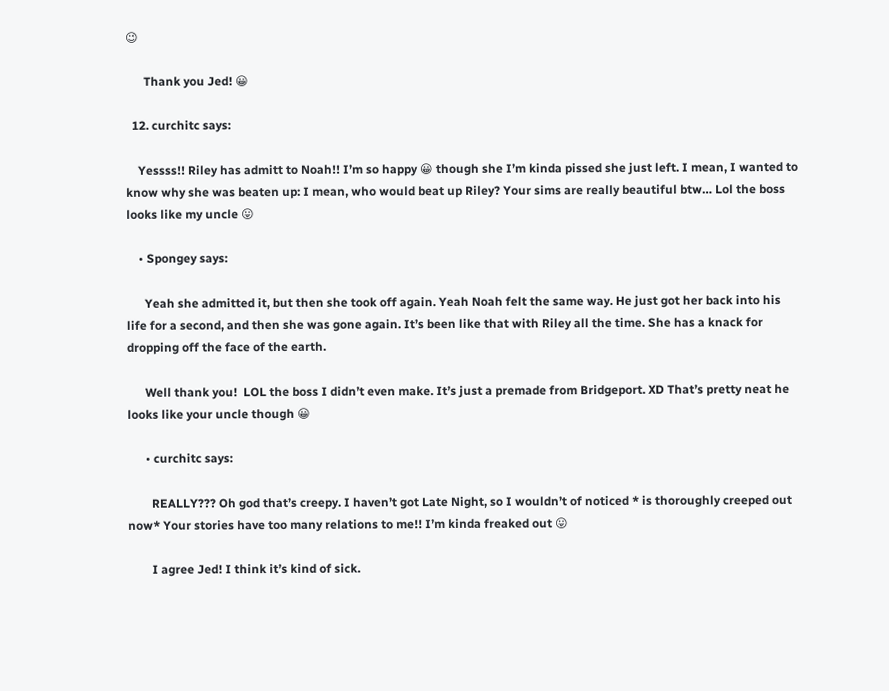😉

      Thank you Jed! 😀

  12. curchitc says:

    Yessss!! Riley has admitt to Noah!! I’m so happy 😀 though she I’m kinda pissed she just left. I mean, I wanted to know why she was beaten up: I mean, who would beat up Riley? Your sims are really beautiful btw… Lol the boss looks like my uncle 😛

    • Spongey says:

      Yeah she admitted it, but then she took off again. Yeah Noah felt the same way. He just got her back into his life for a second, and then she was gone again. It’s been like that with Riley all the time. She has a knack for dropping off the face of the earth.

      Well thank you!  LOL the boss I didn’t even make. It’s just a premade from Bridgeport. XD That’s pretty neat he looks like your uncle though 😀

      • curchitc says:

        REALLY??? Oh god that’s creepy. I haven’t got Late Night, so I wouldn’t of noticed * is thoroughly creeped out now* Your stories have too many relations to me!! I’m kinda freaked out 😛

        I agree Jed! I think it’s kind of sick.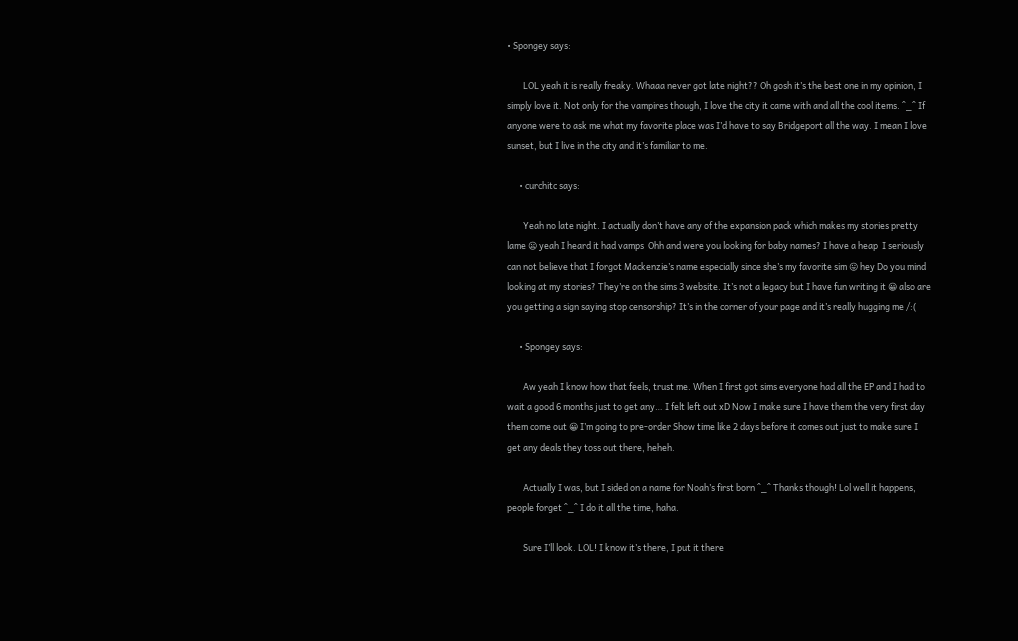• Spongey says:

        LOL yeah it is really freaky. Whaaa never got late night?? Oh gosh it’s the best one in my opinion, I simply love it. Not only for the vampires though, I love the city it came with and all the cool items. ^_^ If anyone were to ask me what my favorite place was I’d have to say Bridgeport all the way. I mean I love sunset, but I live in the city and it’s familiar to me.

      • curchitc says:

        Yeah no late night. I actually don’t have any of the expansion pack which makes my stories pretty lame 😦 yeah I heard it had vamps  Ohh and were you looking for baby names? I have a heap  I seriously can not believe that I forgot Mackenzie’s name especially since she’s my favorite sim 😛 hey Do you mind looking at my stories? They’re on the sims 3 website. It’s not a legacy but I have fun writing it 😀 also are you getting a sign saying stop censorship? It’s in the corner of your page and it’s really hugging me /:(

      • Spongey says:

        Aw yeah I know how that feels, trust me. When I first got sims everyone had all the EP and I had to wait a good 6 months just to get any… I felt left out xD Now I make sure I have them the very first day them come out 😀 I’m going to pre-order Show time like 2 days before it comes out just to make sure I get any deals they toss out there, heheh.

        Actually I was, but I sided on a name for Noah’s first born ^_^ Thanks though! Lol well it happens, people forget ^_^ I do it all the time, haha.

        Sure I’ll look. LOL! I know it’s there, I put it there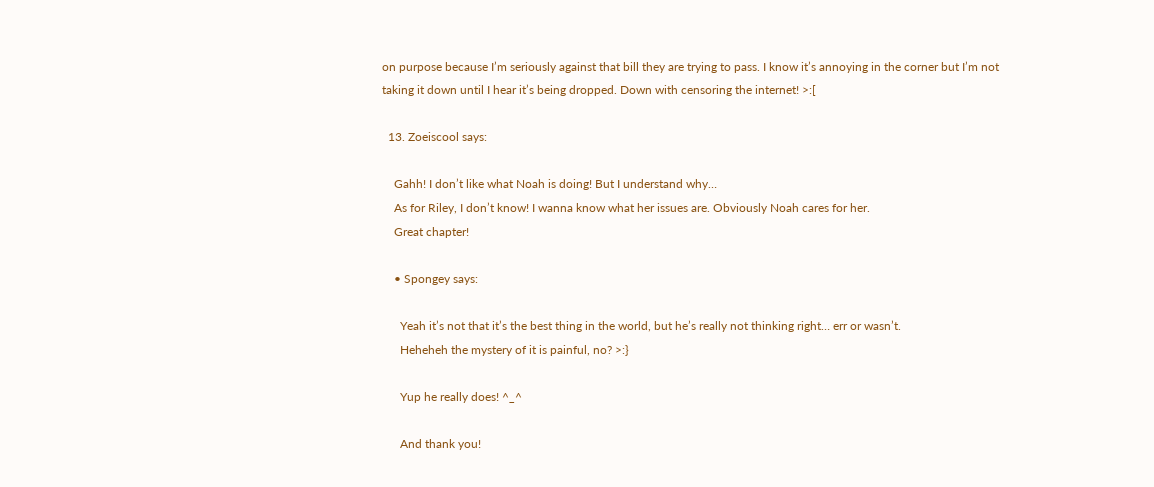on purpose because I’m seriously against that bill they are trying to pass. I know it’s annoying in the corner but I’m not taking it down until I hear it’s being dropped. Down with censoring the internet! >:[

  13. Zoeiscool says:

    Gahh! I don’t like what Noah is doing! But I understand why…
    As for Riley, I don’t know! I wanna know what her issues are. Obviously Noah cares for her.
    Great chapter!

    • Spongey says:

      Yeah it’s not that it’s the best thing in the world, but he’s really not thinking right… err or wasn’t.
      Heheheh the mystery of it is painful, no? >:}

      Yup he really does! ^_^

      And thank you!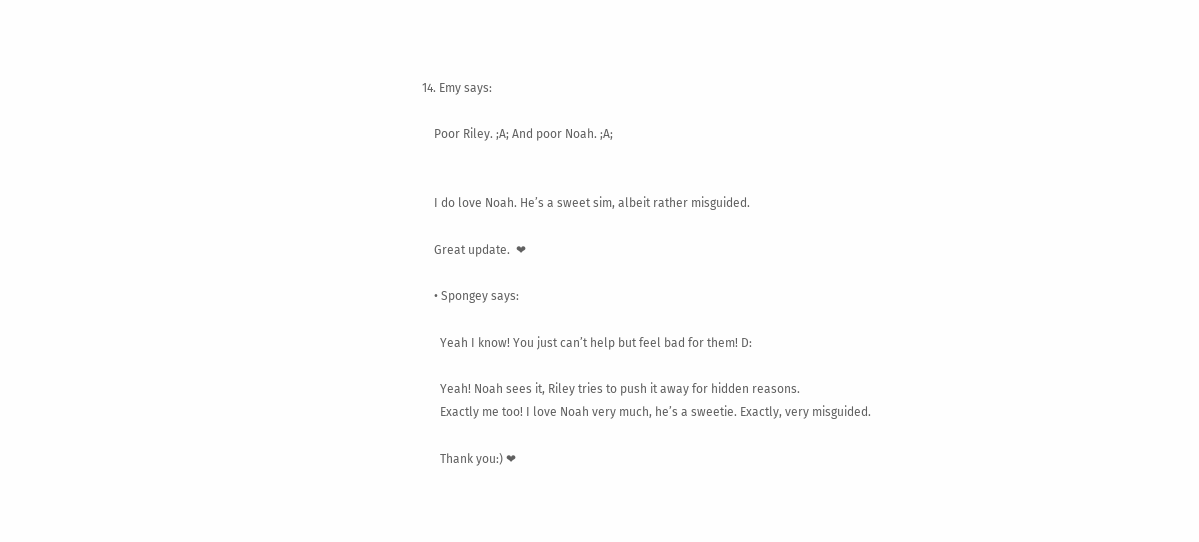14. Emy says:

    Poor Riley. ;A; And poor Noah. ;A;


    I do love Noah. He’s a sweet sim, albeit rather misguided.

    Great update.  ❤

    • Spongey says:

      Yeah I know! You just can’t help but feel bad for them! D:

      Yeah! Noah sees it, Riley tries to push it away for hidden reasons.
      Exactly me too! I love Noah very much, he’s a sweetie. Exactly, very misguided.

      Thank you:) ❤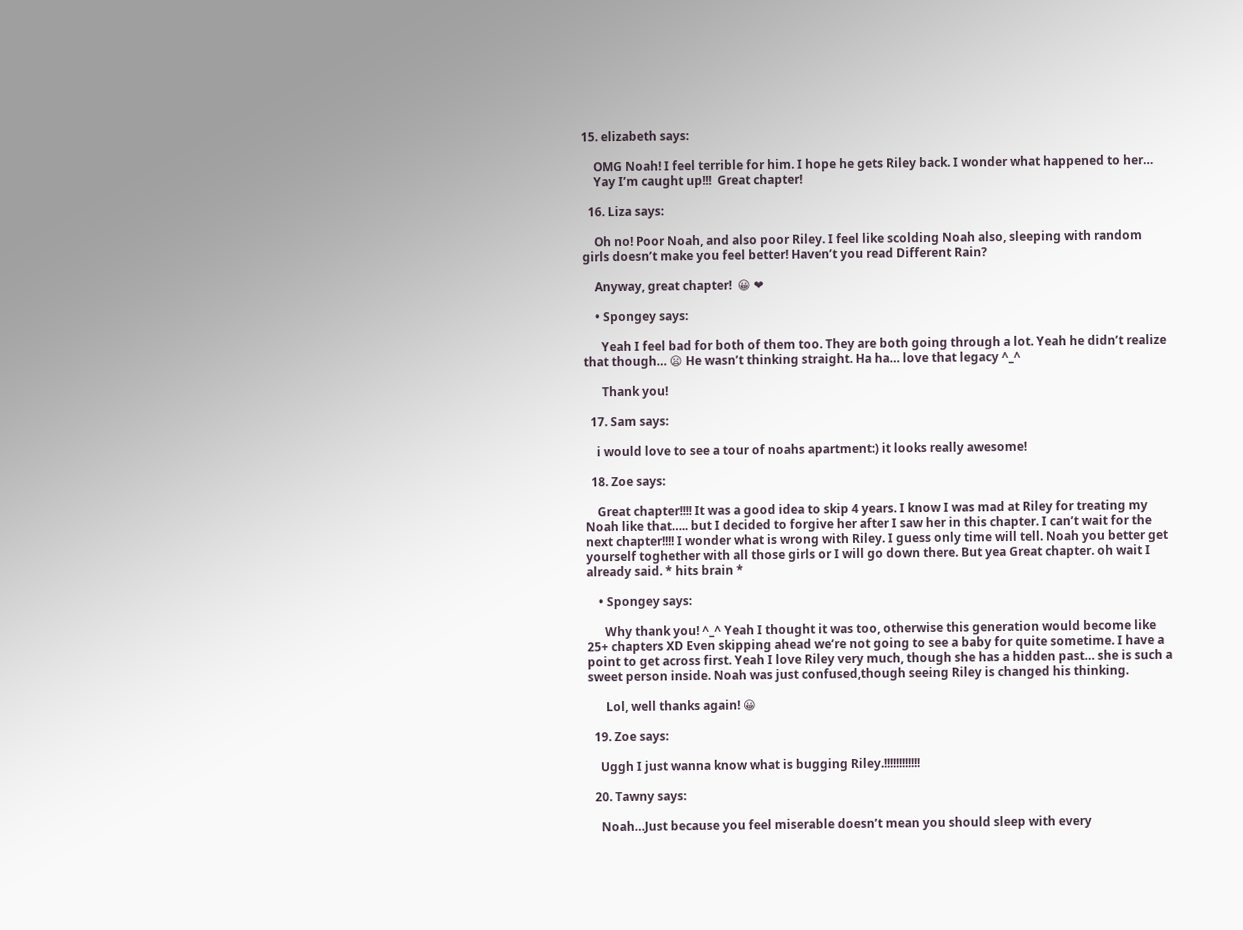15. elizabeth says:

    OMG Noah! I feel terrible for him. I hope he gets Riley back. I wonder what happened to her…
    Yay I’m caught up!!!  Great chapter!

  16. Liza says:

    Oh no! Poor Noah, and also poor Riley. I feel like scolding Noah also, sleeping with random girls doesn’t make you feel better! Haven’t you read Different Rain?

    Anyway, great chapter!  😀 ❤

    • Spongey says:

      Yeah I feel bad for both of them too. They are both going through a lot. Yeah he didn’t realize that though… 😦 He wasn’t thinking straight. Ha ha… love that legacy ^_^

      Thank you!

  17. Sam says:

    i would love to see a tour of noahs apartment:) it looks really awesome!

  18. Zoe says:

    Great chapter!!!! It was a good idea to skip 4 years. I know I was mad at Riley for treating my Noah like that….. but I decided to forgive her after I saw her in this chapter. I can’t wait for the next chapter!!!! I wonder what is wrong with Riley. I guess only time will tell. Noah you better get yourself toghether with all those girls or I will go down there. But yea Great chapter. oh wait I already said. * hits brain *

    • Spongey says:

      Why thank you! ^_^ Yeah I thought it was too, otherwise this generation would become like 25+ chapters XD Even skipping ahead we’re not going to see a baby for quite sometime. I have a point to get across first. Yeah I love Riley very much, though she has a hidden past… she is such a sweet person inside. Noah was just confused,though seeing Riley is changed his thinking.

      Lol, well thanks again! 😀

  19. Zoe says:

    Uggh I just wanna know what is bugging Riley.!!!!!!!!!!!!

  20. Tawny says:

    Noah…Just because you feel miserable doesn’t mean you should sleep with every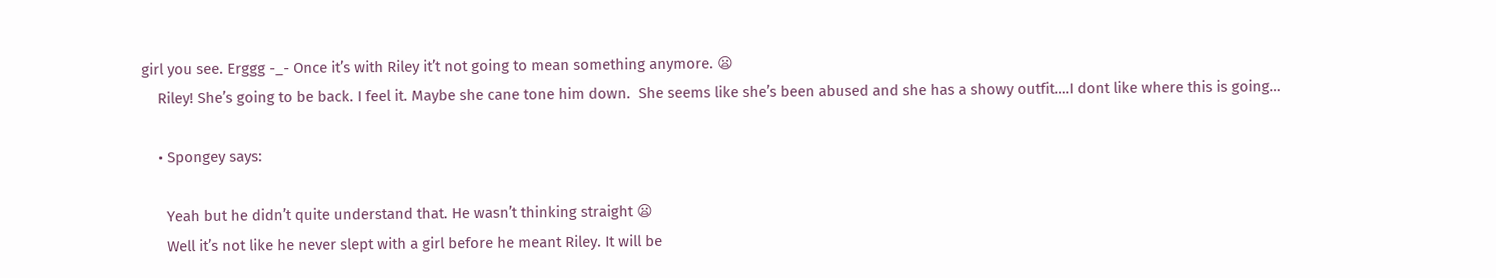girl you see. Erggg -_- Once it’s with Riley it’t not going to mean something anymore. 😦
    Riley! She’s going to be back. I feel it. Maybe she cane tone him down.  She seems like she’s been abused and she has a showy outfit….I dont like where this is going…

    • Spongey says:

      Yeah but he didn’t quite understand that. He wasn’t thinking straight 😦
      Well it’s not like he never slept with a girl before he meant Riley. It will be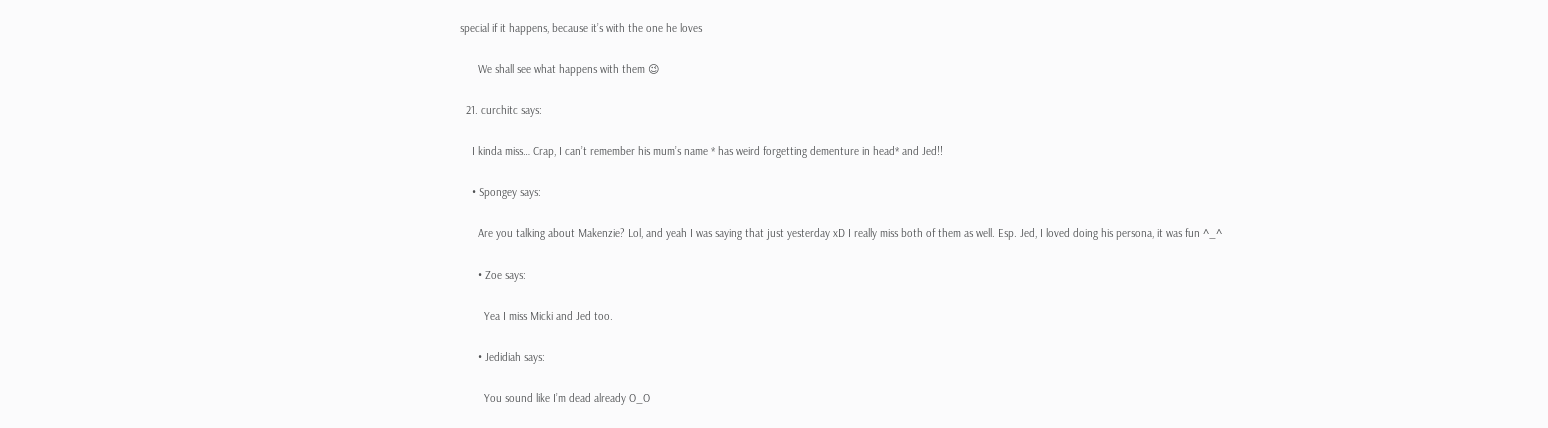special if it happens, because it’s with the one he loves

      We shall see what happens with them 😉

  21. curchitc says:

    I kinda miss… Crap, I can’t remember his mum’s name * has weird forgetting dementure in head* and Jed!!

    • Spongey says:

      Are you talking about Makenzie? Lol, and yeah I was saying that just yesterday xD I really miss both of them as well. Esp. Jed, I loved doing his persona, it was fun ^_^

      • Zoe says:

        Yea I miss Micki and Jed too.

      • Jedidiah says:

        You sound like I’m dead already O_O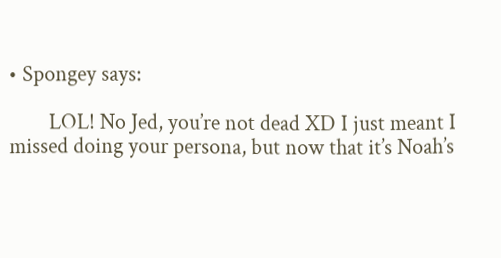• Spongey says:

        LOL! No Jed, you’re not dead XD I just meant I missed doing your persona, but now that it’s Noah’s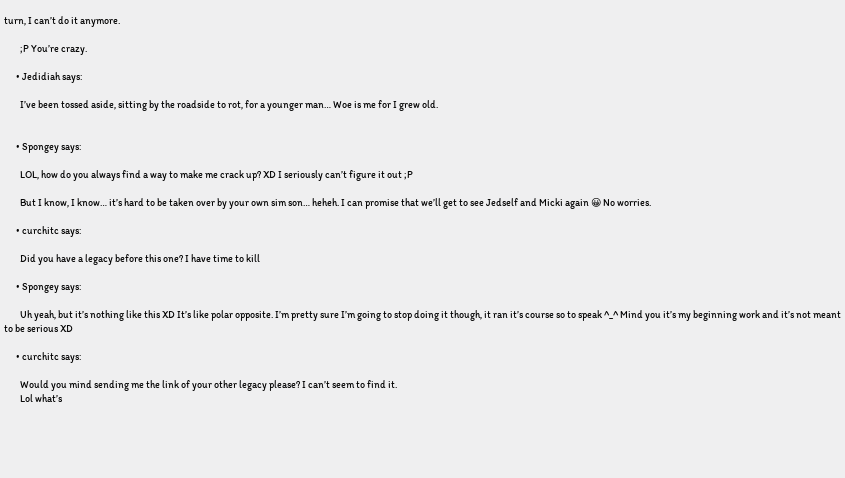turn, I can’t do it anymore.

        ;P You’re crazy.

      • Jedidiah says:

        I’ve been tossed aside, sitting by the roadside to rot, for a younger man… Woe is me for I grew old.


      • Spongey says:

        LOL, how do you always find a way to make me crack up? XD I seriously can’t figure it out ;P

        But I know, I know… it’s hard to be taken over by your own sim son… heheh. I can promise that we’ll get to see Jedself and Micki again 😀 No worries.

      • curchitc says:

        Did you have a legacy before this one? I have time to kill

      • Spongey says:

        Uh yeah, but it’s nothing like this XD It’s like polar opposite. I’m pretty sure I’m going to stop doing it though, it ran it’s course so to speak ^_^ Mind you it’s my beginning work and it’s not meant to be serious XD

      • curchitc says:

        Would you mind sending me the link of your other legacy please? I can’t seem to find it.
        Lol what’s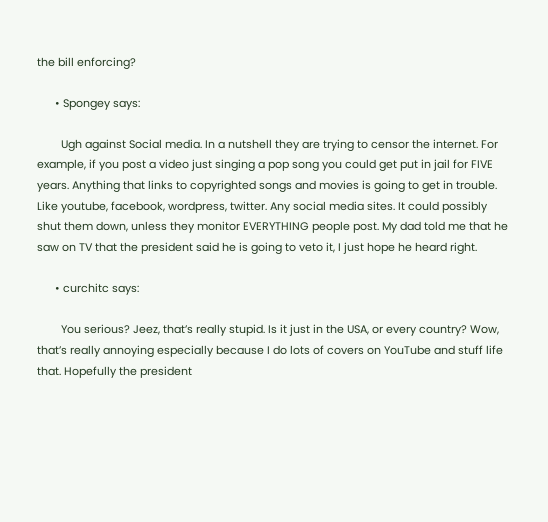the bill enforcing?

      • Spongey says:

        Ugh against Social media. In a nutshell they are trying to censor the internet. For example, if you post a video just singing a pop song you could get put in jail for FIVE years. Anything that links to copyrighted songs and movies is going to get in trouble. Like youtube, facebook, wordpress, twitter. Any social media sites. It could possibly shut them down, unless they monitor EVERYTHING people post. My dad told me that he saw on TV that the president said he is going to veto it, I just hope he heard right.

      • curchitc says:

        You serious? Jeez, that’s really stupid. Is it just in the USA, or every country? Wow, that’s really annoying especially because I do lots of covers on YouTube and stuff life that. Hopefully the president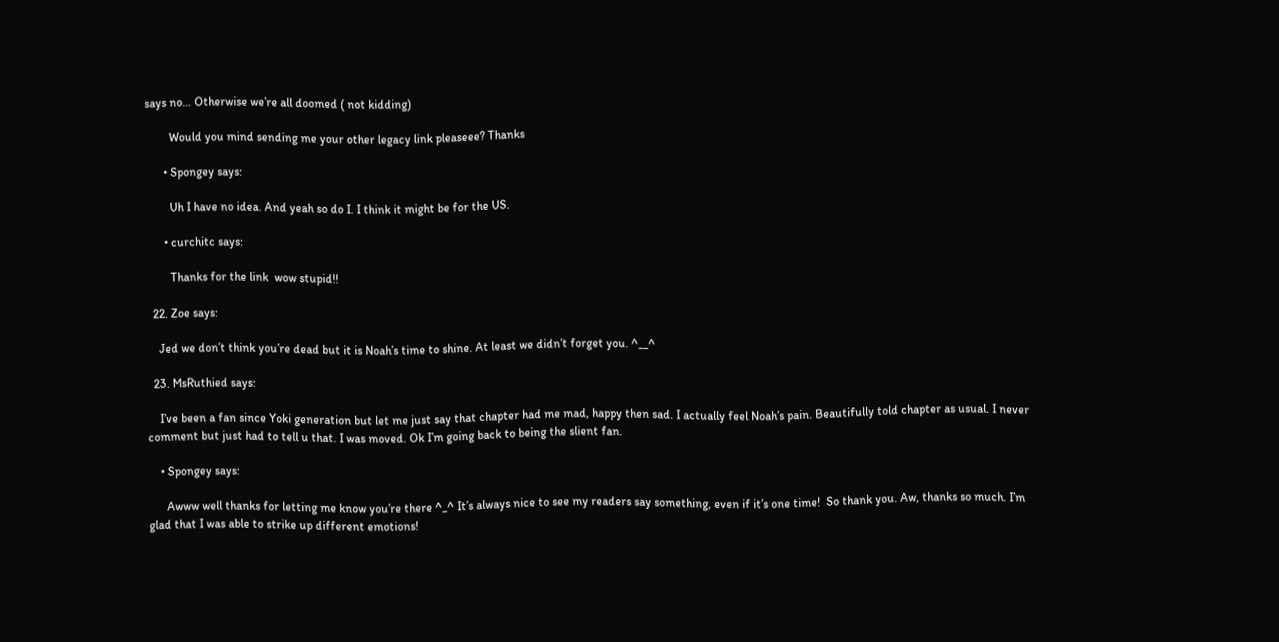says no… Otherwise we’re all doomed ( not kidding)

        Would you mind sending me your other legacy link pleaseee? Thanks

      • Spongey says:

        Uh I have no idea. And yeah so do I. I think it might be for the US.

      • curchitc says:

        Thanks for the link  wow stupid!!

  22. Zoe says:

    Jed we don’t think you’re dead but it is Noah’s time to shine. At least we didn’t forget you. ^__^

  23. MsRuthied says:

    I’ve been a fan since Yoki generation but let me just say that chapter had me mad, happy then sad. I actually feel Noah’s pain. Beautifully told chapter as usual. I never comment but just had to tell u that. I was moved. Ok I’m going back to being the slient fan.

    • Spongey says:

      Awww well thanks for letting me know you’re there ^_^ It’s always nice to see my readers say something, even if it’s one time!  So thank you. Aw, thanks so much. I’m glad that I was able to strike up different emotions!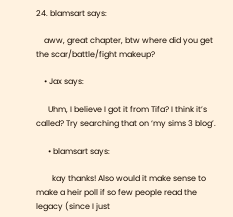24. blamsart says:

    aww, great chapter, btw where did you get the scar/battle/fight makeup?

    • Jax says:

      Uhm, I believe I got it from Tifa? I think it’s called? Try searching that on ‘my sims 3 blog’.

      • blamsart says:

        kay thanks! Also would it make sense to make a heir poll if so few people read the legacy (since I just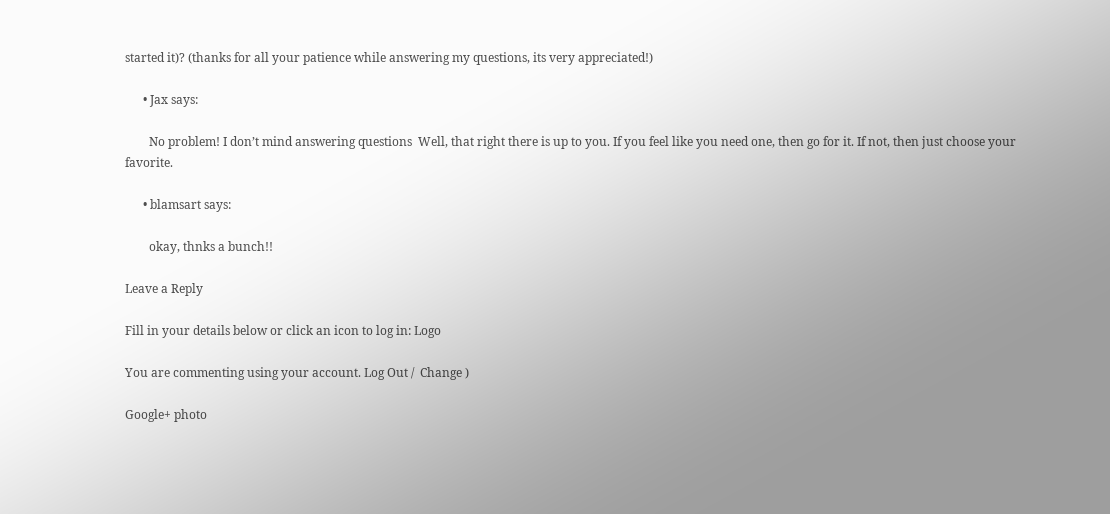started it)? (thanks for all your patience while answering my questions, its very appreciated!)

      • Jax says:

        No problem! I don’t mind answering questions  Well, that right there is up to you. If you feel like you need one, then go for it. If not, then just choose your favorite.

      • blamsart says:

        okay, thnks a bunch!!

Leave a Reply

Fill in your details below or click an icon to log in: Logo

You are commenting using your account. Log Out /  Change )

Google+ photo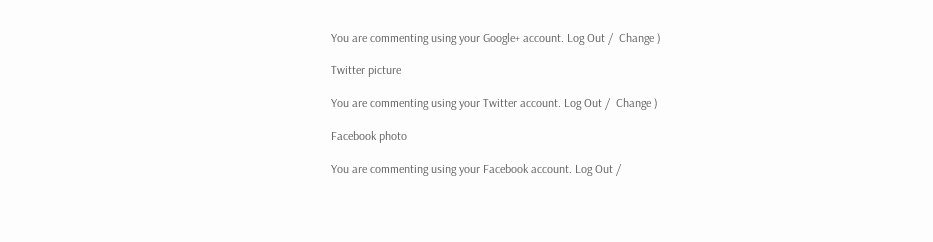You are commenting using your Google+ account. Log Out /  Change )

Twitter picture

You are commenting using your Twitter account. Log Out /  Change )

Facebook photo

You are commenting using your Facebook account. Log Out /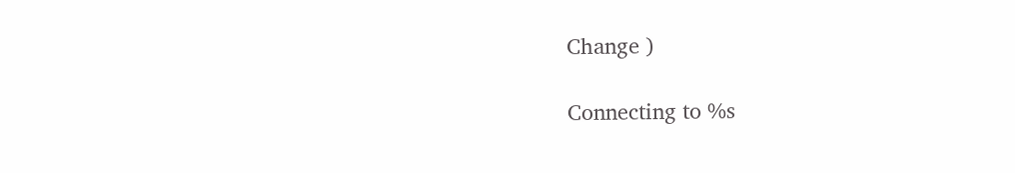Change )

Connecting to %s